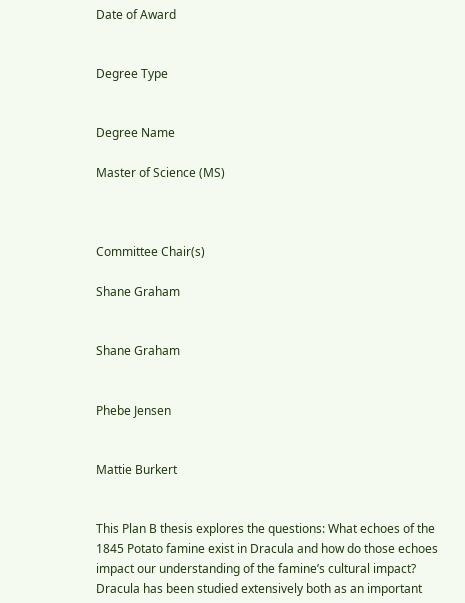Date of Award


Degree Type


Degree Name

Master of Science (MS)



Committee Chair(s)

Shane Graham


Shane Graham


Phebe Jensen


Mattie Burkert


This Plan B thesis explores the questions: What echoes of the 1845 Potato famine exist in Dracula and how do those echoes impact our understanding of the famine’s cultural impact? Dracula has been studied extensively both as an important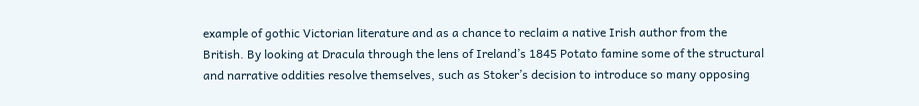example of gothic Victorian literature and as a chance to reclaim a native Irish author from the British. By looking at Dracula through the lens of Ireland’s 1845 Potato famine some of the structural and narrative oddities resolve themselves, such as Stoker’s decision to introduce so many opposing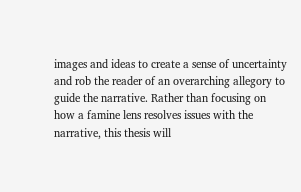images and ideas to create a sense of uncertainty and rob the reader of an overarching allegory to guide the narrative. Rather than focusing on how a famine lens resolves issues with the narrative, this thesis will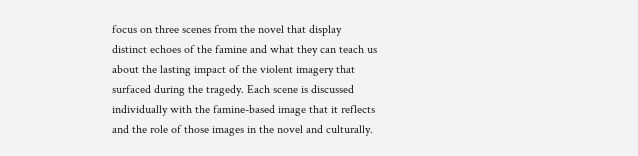focus on three scenes from the novel that display distinct echoes of the famine and what they can teach us about the lasting impact of the violent imagery that surfaced during the tragedy. Each scene is discussed individually with the famine-based image that it reflects and the role of those images in the novel and culturally.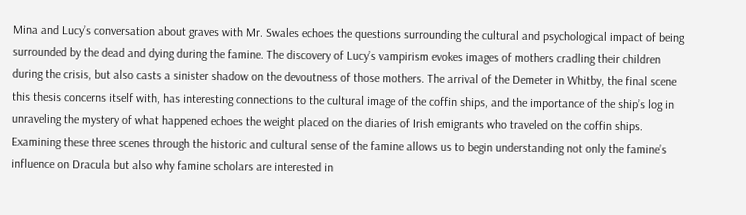Mina and Lucy’s conversation about graves with Mr. Swales echoes the questions surrounding the cultural and psychological impact of being surrounded by the dead and dying during the famine. The discovery of Lucy’s vampirism evokes images of mothers cradling their children during the crisis, but also casts a sinister shadow on the devoutness of those mothers. The arrival of the Demeter in Whitby, the final scene this thesis concerns itself with, has interesting connections to the cultural image of the coffin ships, and the importance of the ship’s log in unraveling the mystery of what happened echoes the weight placed on the diaries of Irish emigrants who traveled on the coffin ships. Examining these three scenes through the historic and cultural sense of the famine allows us to begin understanding not only the famine’s influence on Dracula but also why famine scholars are interested in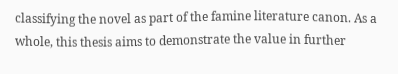classifying the novel as part of the famine literature canon. As a whole, this thesis aims to demonstrate the value in further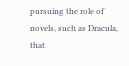pursuing the role of novels, such as Dracula, that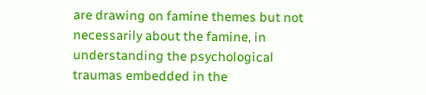are drawing on famine themes but not necessarily about the famine, in understanding the psychological traumas embedded in the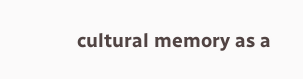cultural memory as a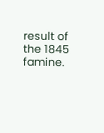result of the 1845 famine.